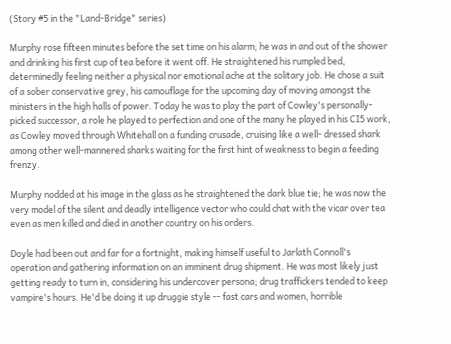(Story #5 in the "Land-Bridge" series)

Murphy rose fifteen minutes before the set time on his alarm; he was in and out of the shower and drinking his first cup of tea before it went off. He straightened his rumpled bed, determinedly feeling neither a physical nor emotional ache at the solitary job. He chose a suit of a sober conservative grey, his camouflage for the upcoming day of moving amongst the ministers in the high halls of power. Today he was to play the part of Cowley's personally- picked successor, a role he played to perfection and one of the many he played in his CI5 work, as Cowley moved through Whitehall on a funding crusade, cruising like a well- dressed shark among other well-mannered sharks waiting for the first hint of weakness to begin a feeding frenzy.

Murphy nodded at his image in the glass as he straightened the dark blue tie; he was now the very model of the silent and deadly intelligence vector who could chat with the vicar over tea even as men killed and died in another country on his orders.

Doyle had been out and far for a fortnight, making himself useful to Jarlath Connoll's operation and gathering information on an imminent drug shipment. He was most likely just getting ready to turn in, considering his undercover persona; drug traffickers tended to keep vampire's hours. He'd be doing it up druggie style -- fast cars and women, horrible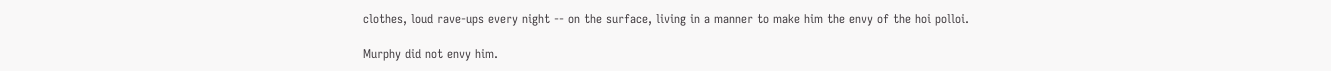clothes, loud rave-ups every night -- on the surface, living in a manner to make him the envy of the hoi polloi.

Murphy did not envy him.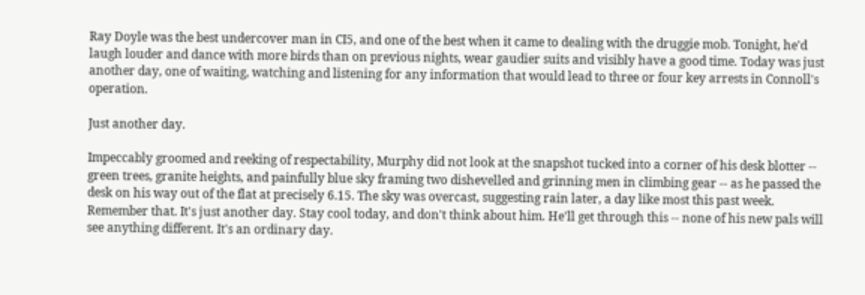Ray Doyle was the best undercover man in CI5, and one of the best when it came to dealing with the druggie mob. Tonight, he'd laugh louder and dance with more birds than on previous nights, wear gaudier suits and visibly have a good time. Today was just another day, one of waiting, watching and listening for any information that would lead to three or four key arrests in Connoll's operation.

Just another day.

Impeccably groomed and reeking of respectability, Murphy did not look at the snapshot tucked into a corner of his desk blotter -- green trees, granite heights, and painfully blue sky framing two dishevelled and grinning men in climbing gear -- as he passed the desk on his way out of the flat at precisely 6.15. The sky was overcast, suggesting rain later, a day like most this past week. Remember that. It's just another day. Stay cool today, and don't think about him. He'll get through this -- none of his new pals will see anything different. It's an ordinary day.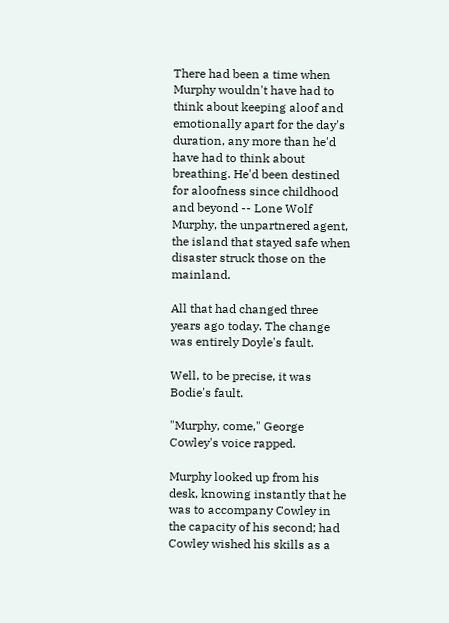There had been a time when Murphy wouldn't have had to think about keeping aloof and emotionally apart for the day's duration, any more than he'd have had to think about breathing. He'd been destined for aloofness since childhood and beyond -- Lone Wolf Murphy, the unpartnered agent, the island that stayed safe when disaster struck those on the mainland.

All that had changed three years ago today. The change was entirely Doyle's fault.

Well, to be precise, it was Bodie's fault.

"Murphy, come," George Cowley's voice rapped.

Murphy looked up from his desk, knowing instantly that he was to accompany Cowley in the capacity of his second; had Cowley wished his skills as a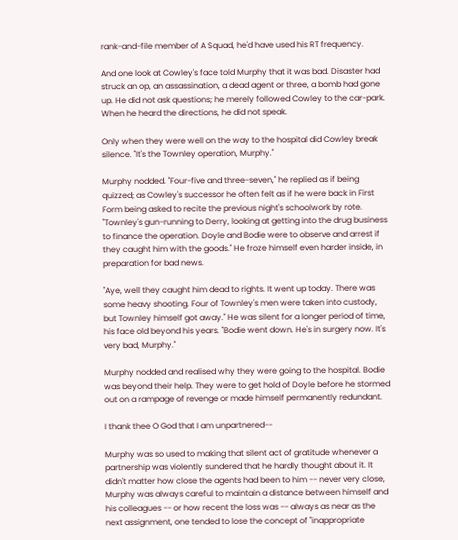rank-and-file member of A Squad, he'd have used his RT frequency.

And one look at Cowley's face told Murphy that it was bad. Disaster had struck an op, an assassination, a dead agent or three, a bomb had gone up. He did not ask questions; he merely followed Cowley to the car-park. When he heard the directions, he did not speak.

Only when they were well on the way to the hospital did Cowley break silence. "It's the Townley operation, Murphy."

Murphy nodded. "Four-five and three-seven," he replied as if being quizzed; as Cowley's successor he often felt as if he were back in First Form being asked to recite the previous night's schoolwork by rote. "Townley's gun-running to Derry, looking at getting into the drug business to finance the operation. Doyle and Bodie were to observe and arrest if they caught him with the goods." He froze himself even harder inside, in preparation for bad news.

"Aye, well they caught him dead to rights. It went up today. There was some heavy shooting. Four of Townley's men were taken into custody, but Townley himself got away." He was silent for a longer period of time, his face old beyond his years. "Bodie went down. He's in surgery now. It's very bad, Murphy."

Murphy nodded and realised why they were going to the hospital. Bodie was beyond their help. They were to get hold of Doyle before he stormed out on a rampage of revenge or made himself permanently redundant.

I thank thee O God that I am unpartnered--

Murphy was so used to making that silent act of gratitude whenever a partnership was violently sundered that he hardly thought about it. It didn't matter how close the agents had been to him -- never very close, Murphy was always careful to maintain a distance between himself and his colleagues -- or how recent the loss was -- always as near as the next assignment, one tended to lose the concept of "inappropriate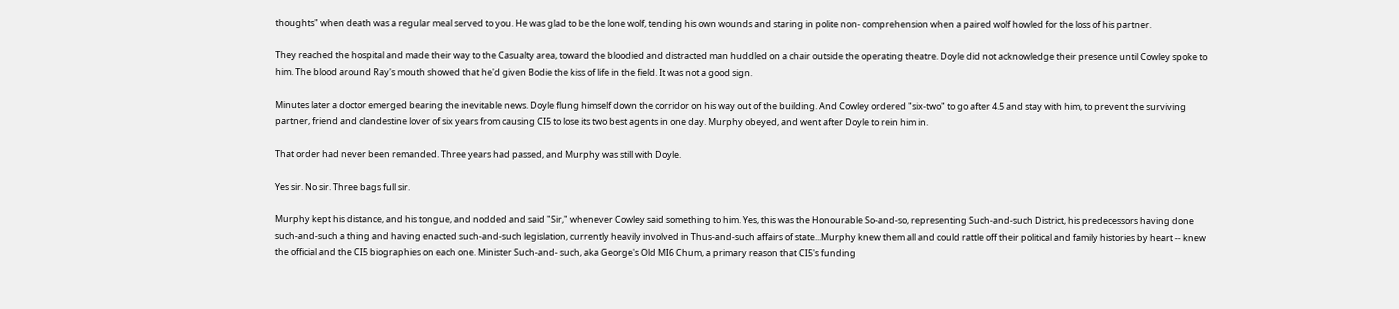thoughts" when death was a regular meal served to you. He was glad to be the lone wolf, tending his own wounds and staring in polite non- comprehension when a paired wolf howled for the loss of his partner.

They reached the hospital and made their way to the Casualty area, toward the bloodied and distracted man huddled on a chair outside the operating theatre. Doyle did not acknowledge their presence until Cowley spoke to him. The blood around Ray's mouth showed that he'd given Bodie the kiss of life in the field. It was not a good sign.

Minutes later a doctor emerged bearing the inevitable news. Doyle flung himself down the corridor on his way out of the building. And Cowley ordered "six-two" to go after 4.5 and stay with him, to prevent the surviving partner, friend and clandestine lover of six years from causing CI5 to lose its two best agents in one day. Murphy obeyed, and went after Doyle to rein him in.

That order had never been remanded. Three years had passed, and Murphy was still with Doyle.

Yes sir. No sir. Three bags full sir.

Murphy kept his distance, and his tongue, and nodded and said "Sir," whenever Cowley said something to him. Yes, this was the Honourable So-and-so, representing Such-and-such District, his predecessors having done such-and-such a thing and having enacted such-and-such legislation, currently heavily involved in Thus-and-such affairs of state...Murphy knew them all and could rattle off their political and family histories by heart -- knew the official and the CI5 biographies on each one. Minister Such-and- such, aka George's Old MI6 Chum, a primary reason that CI5's funding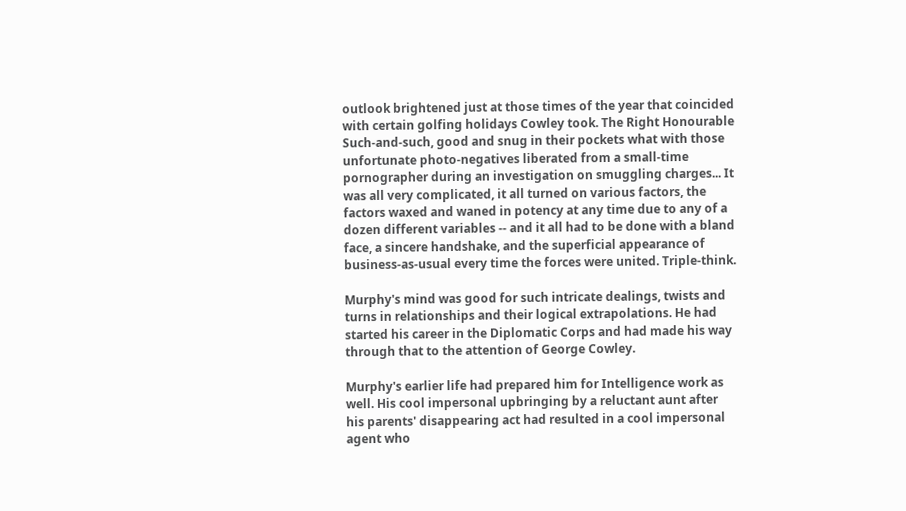outlook brightened just at those times of the year that coincided with certain golfing holidays Cowley took. The Right Honourable Such-and-such, good and snug in their pockets what with those unfortunate photo-negatives liberated from a small-time pornographer during an investigation on smuggling charges... It was all very complicated, it all turned on various factors, the factors waxed and waned in potency at any time due to any of a dozen different variables -- and it all had to be done with a bland face, a sincere handshake, and the superficial appearance of business-as-usual every time the forces were united. Triple-think.

Murphy's mind was good for such intricate dealings, twists and turns in relationships and their logical extrapolations. He had started his career in the Diplomatic Corps and had made his way through that to the attention of George Cowley.

Murphy's earlier life had prepared him for Intelligence work as well. His cool impersonal upbringing by a reluctant aunt after his parents' disappearing act had resulted in a cool impersonal agent who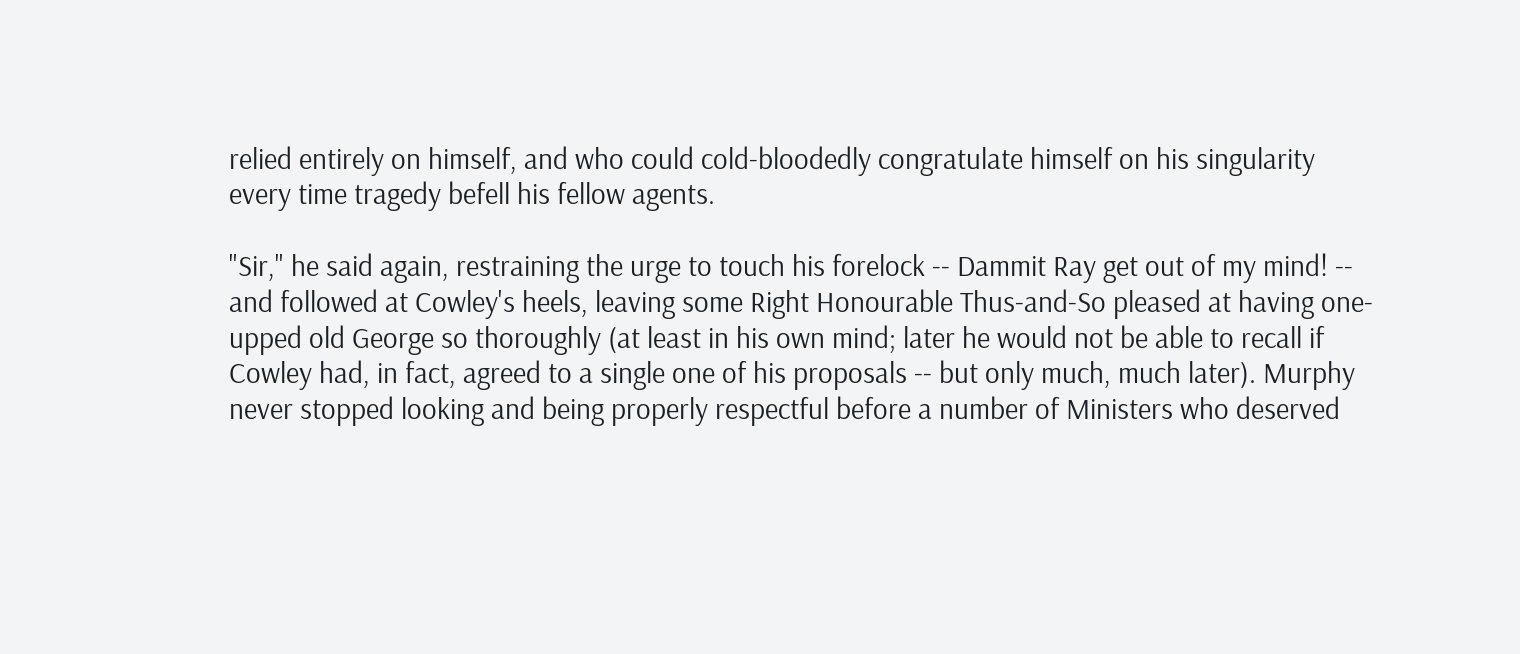relied entirely on himself, and who could cold-bloodedly congratulate himself on his singularity every time tragedy befell his fellow agents.

"Sir," he said again, restraining the urge to touch his forelock -- Dammit Ray get out of my mind! -- and followed at Cowley's heels, leaving some Right Honourable Thus-and-So pleased at having one-upped old George so thoroughly (at least in his own mind; later he would not be able to recall if Cowley had, in fact, agreed to a single one of his proposals -- but only much, much later). Murphy never stopped looking and being properly respectful before a number of Ministers who deserved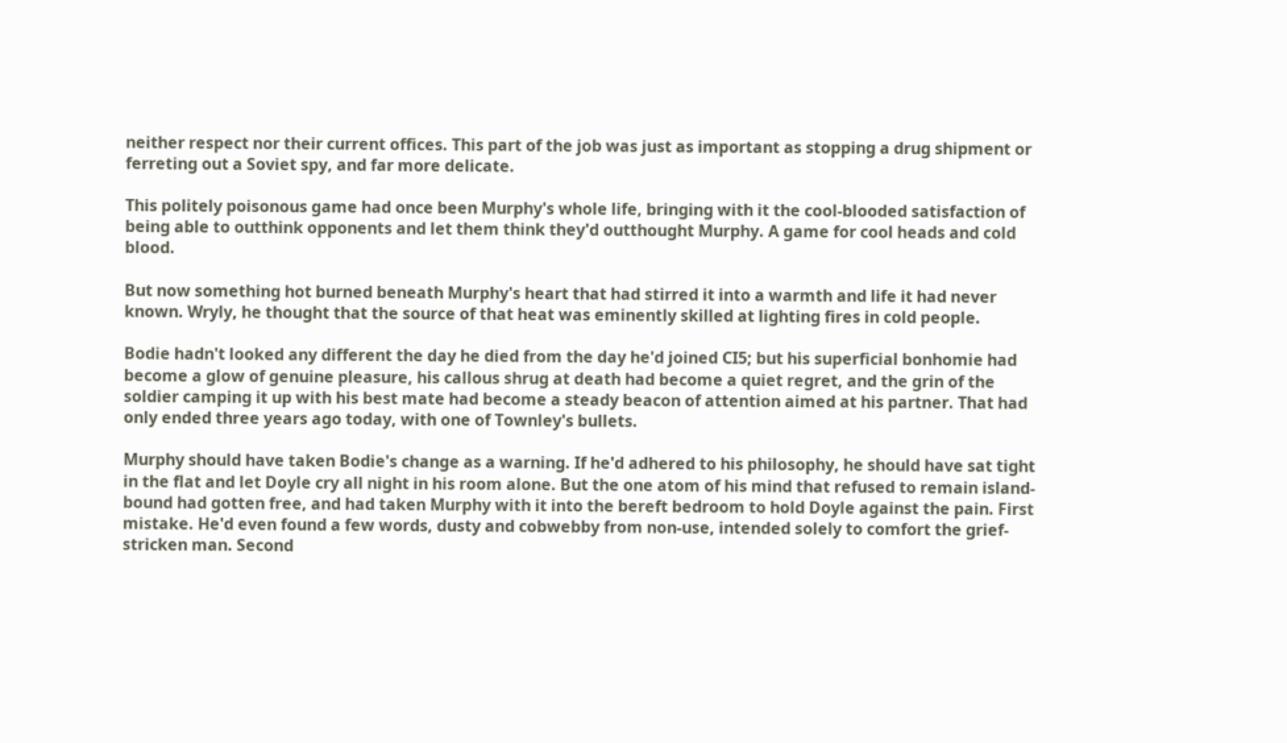neither respect nor their current offices. This part of the job was just as important as stopping a drug shipment or ferreting out a Soviet spy, and far more delicate.

This politely poisonous game had once been Murphy's whole life, bringing with it the cool-blooded satisfaction of being able to outthink opponents and let them think they'd outthought Murphy. A game for cool heads and cold blood.

But now something hot burned beneath Murphy's heart that had stirred it into a warmth and life it had never known. Wryly, he thought that the source of that heat was eminently skilled at lighting fires in cold people.

Bodie hadn't looked any different the day he died from the day he'd joined CI5; but his superficial bonhomie had become a glow of genuine pleasure, his callous shrug at death had become a quiet regret, and the grin of the soldier camping it up with his best mate had become a steady beacon of attention aimed at his partner. That had only ended three years ago today, with one of Townley's bullets.

Murphy should have taken Bodie's change as a warning. If he'd adhered to his philosophy, he should have sat tight in the flat and let Doyle cry all night in his room alone. But the one atom of his mind that refused to remain island-bound had gotten free, and had taken Murphy with it into the bereft bedroom to hold Doyle against the pain. First mistake. He'd even found a few words, dusty and cobwebby from non-use, intended solely to comfort the grief- stricken man. Second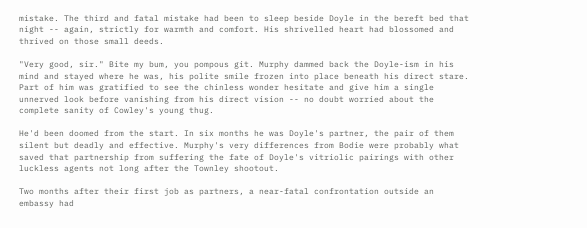mistake. The third and fatal mistake had been to sleep beside Doyle in the bereft bed that night -- again, strictly for warmth and comfort. His shrivelled heart had blossomed and thrived on those small deeds.

"Very good, sir." Bite my bum, you pompous git. Murphy dammed back the Doyle-ism in his mind and stayed where he was, his polite smile frozen into place beneath his direct stare. Part of him was gratified to see the chinless wonder hesitate and give him a single unnerved look before vanishing from his direct vision -- no doubt worried about the complete sanity of Cowley's young thug.

He'd been doomed from the start. In six months he was Doyle's partner, the pair of them silent but deadly and effective. Murphy's very differences from Bodie were probably what saved that partnership from suffering the fate of Doyle's vitriolic pairings with other luckless agents not long after the Townley shootout.

Two months after their first job as partners, a near-fatal confrontation outside an embassy had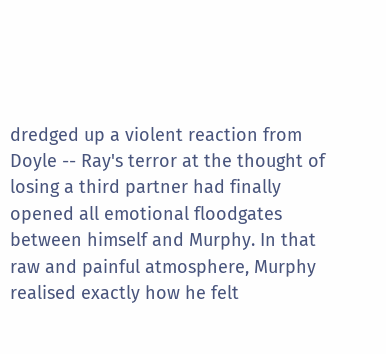dredged up a violent reaction from Doyle -- Ray's terror at the thought of losing a third partner had finally opened all emotional floodgates between himself and Murphy. In that raw and painful atmosphere, Murphy realised exactly how he felt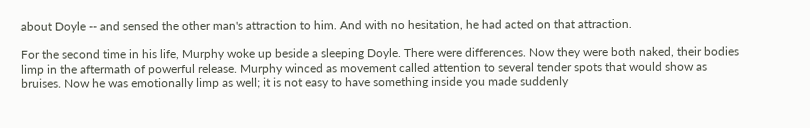about Doyle -- and sensed the other man's attraction to him. And with no hesitation, he had acted on that attraction.

For the second time in his life, Murphy woke up beside a sleeping Doyle. There were differences. Now they were both naked, their bodies limp in the aftermath of powerful release. Murphy winced as movement called attention to several tender spots that would show as bruises. Now he was emotionally limp as well; it is not easy to have something inside you made suddenly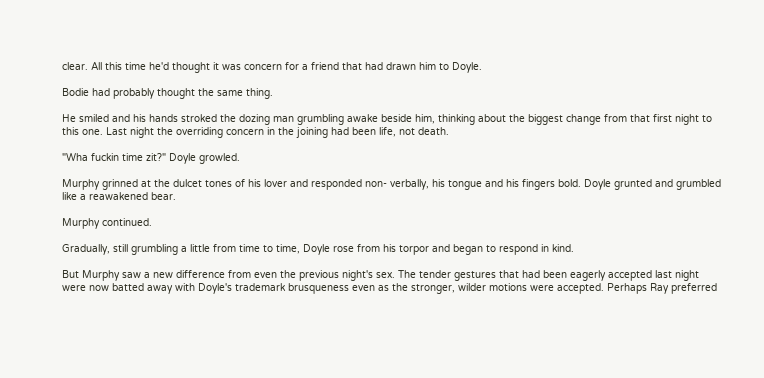clear. All this time he'd thought it was concern for a friend that had drawn him to Doyle.

Bodie had probably thought the same thing.

He smiled and his hands stroked the dozing man grumbling awake beside him, thinking about the biggest change from that first night to this one. Last night the overriding concern in the joining had been life, not death.

"Wha fuckin time zit?" Doyle growled.

Murphy grinned at the dulcet tones of his lover and responded non- verbally, his tongue and his fingers bold. Doyle grunted and grumbled like a reawakened bear.

Murphy continued.

Gradually, still grumbling a little from time to time, Doyle rose from his torpor and began to respond in kind.

But Murphy saw a new difference from even the previous night's sex. The tender gestures that had been eagerly accepted last night were now batted away with Doyle's trademark brusqueness even as the stronger, wilder motions were accepted. Perhaps Ray preferred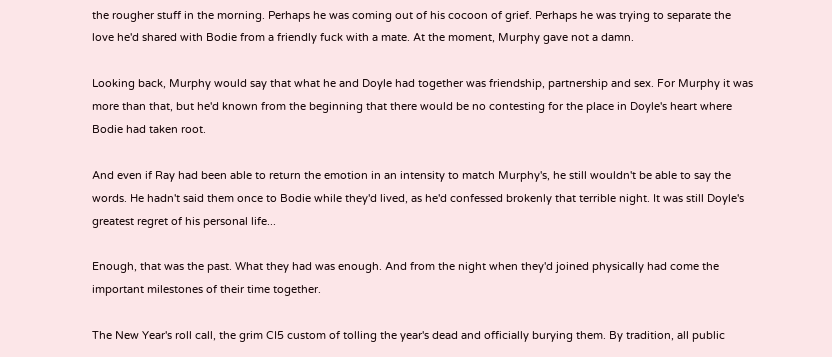the rougher stuff in the morning. Perhaps he was coming out of his cocoon of grief. Perhaps he was trying to separate the love he'd shared with Bodie from a friendly fuck with a mate. At the moment, Murphy gave not a damn.

Looking back, Murphy would say that what he and Doyle had together was friendship, partnership and sex. For Murphy it was more than that, but he'd known from the beginning that there would be no contesting for the place in Doyle's heart where Bodie had taken root.

And even if Ray had been able to return the emotion in an intensity to match Murphy's, he still wouldn't be able to say the words. He hadn't said them once to Bodie while they'd lived, as he'd confessed brokenly that terrible night. It was still Doyle's greatest regret of his personal life...

Enough, that was the past. What they had was enough. And from the night when they'd joined physically had come the important milestones of their time together.

The New Year's roll call, the grim CI5 custom of tolling the year's dead and officially burying them. By tradition, all public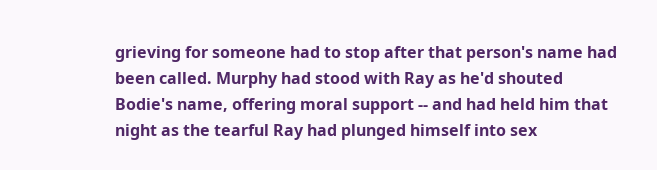grieving for someone had to stop after that person's name had been called. Murphy had stood with Ray as he'd shouted Bodie's name, offering moral support -- and had held him that night as the tearful Ray had plunged himself into sex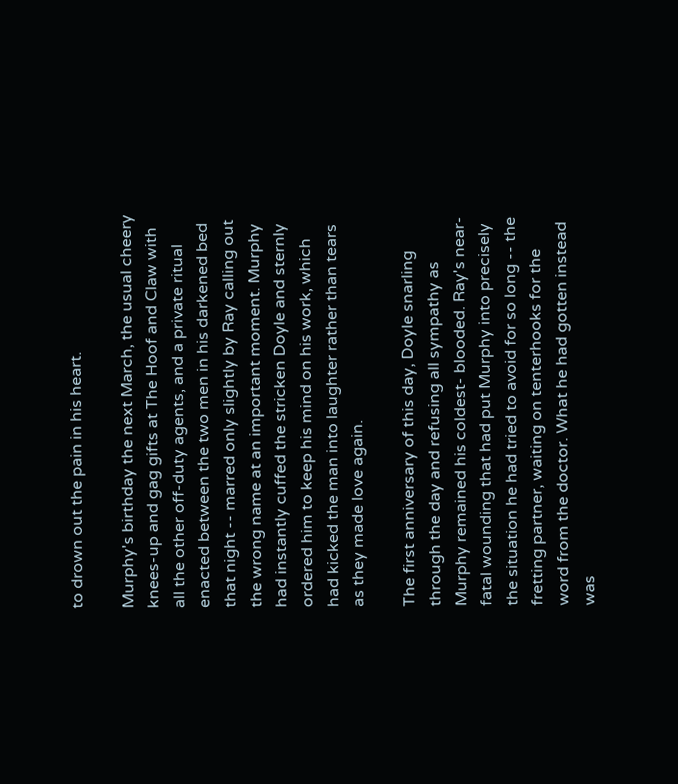to drown out the pain in his heart.

Murphy's birthday the next March, the usual cheery knees-up and gag gifts at The Hoof and Claw with all the other off-duty agents, and a private ritual enacted between the two men in his darkened bed that night -- marred only slightly by Ray calling out the wrong name at an important moment. Murphy had instantly cuffed the stricken Doyle and sternly ordered him to keep his mind on his work, which had kicked the man into laughter rather than tears as they made love again.

The first anniversary of this day, Doyle snarling through the day and refusing all sympathy as Murphy remained his coldest- blooded. Ray's near-fatal wounding that had put Murphy into precisely the situation he had tried to avoid for so long -- the fretting partner, waiting on tenterhooks for the word from the doctor. What he had gotten instead was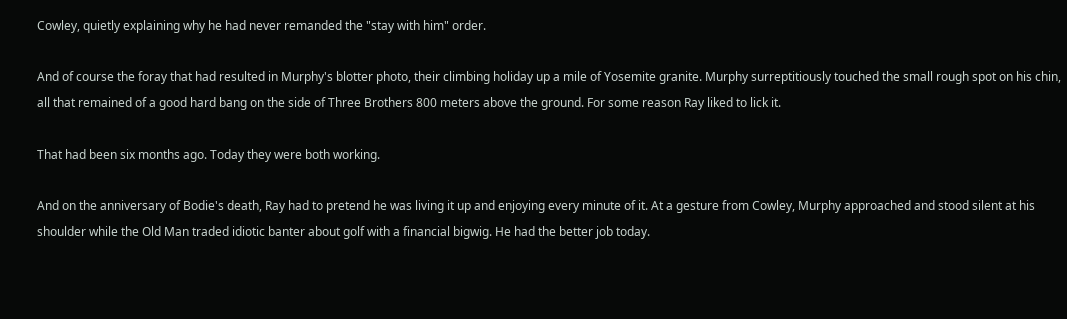Cowley, quietly explaining why he had never remanded the "stay with him" order.

And of course the foray that had resulted in Murphy's blotter photo, their climbing holiday up a mile of Yosemite granite. Murphy surreptitiously touched the small rough spot on his chin, all that remained of a good hard bang on the side of Three Brothers 800 meters above the ground. For some reason Ray liked to lick it.

That had been six months ago. Today they were both working.

And on the anniversary of Bodie's death, Ray had to pretend he was living it up and enjoying every minute of it. At a gesture from Cowley, Murphy approached and stood silent at his shoulder while the Old Man traded idiotic banter about golf with a financial bigwig. He had the better job today.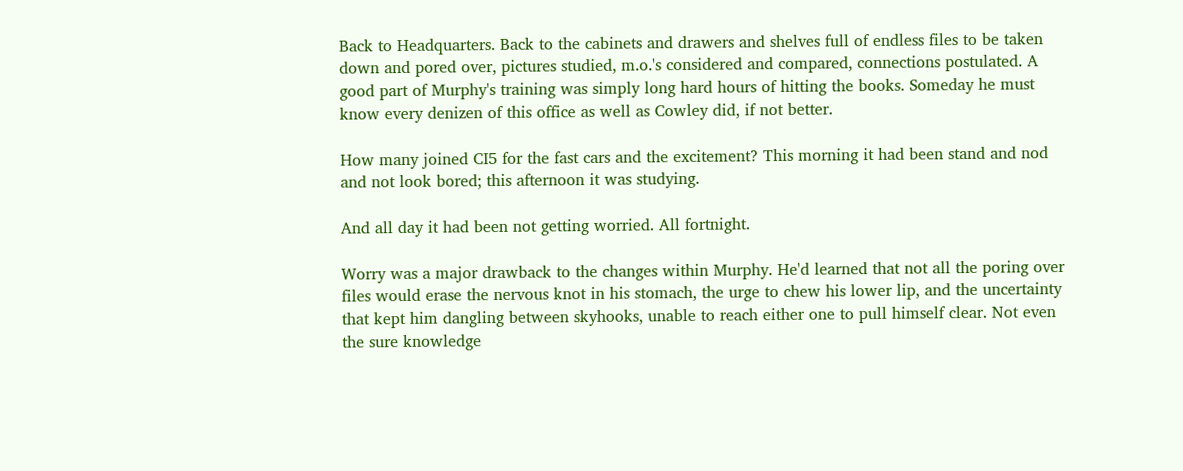Back to Headquarters. Back to the cabinets and drawers and shelves full of endless files to be taken down and pored over, pictures studied, m.o.'s considered and compared, connections postulated. A good part of Murphy's training was simply long hard hours of hitting the books. Someday he must know every denizen of this office as well as Cowley did, if not better.

How many joined CI5 for the fast cars and the excitement? This morning it had been stand and nod and not look bored; this afternoon it was studying.

And all day it had been not getting worried. All fortnight.

Worry was a major drawback to the changes within Murphy. He'd learned that not all the poring over files would erase the nervous knot in his stomach, the urge to chew his lower lip, and the uncertainty that kept him dangling between skyhooks, unable to reach either one to pull himself clear. Not even the sure knowledge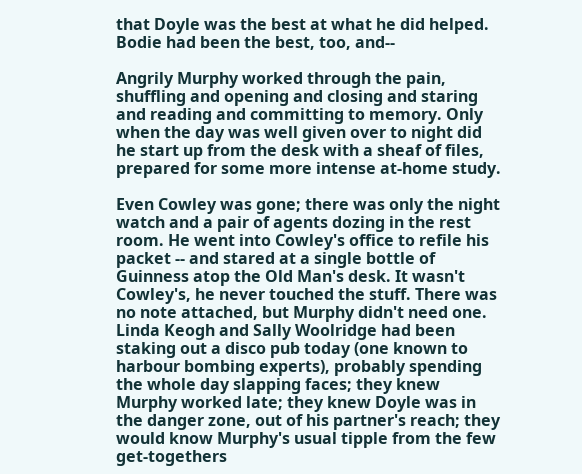that Doyle was the best at what he did helped. Bodie had been the best, too, and--

Angrily Murphy worked through the pain, shuffling and opening and closing and staring and reading and committing to memory. Only when the day was well given over to night did he start up from the desk with a sheaf of files, prepared for some more intense at-home study.

Even Cowley was gone; there was only the night watch and a pair of agents dozing in the rest room. He went into Cowley's office to refile his packet -- and stared at a single bottle of Guinness atop the Old Man's desk. It wasn't Cowley's, he never touched the stuff. There was no note attached, but Murphy didn't need one. Linda Keogh and Sally Woolridge had been staking out a disco pub today (one known to harbour bombing experts), probably spending the whole day slapping faces; they knew Murphy worked late; they knew Doyle was in the danger zone, out of his partner's reach; they would know Murphy's usual tipple from the few get-togethers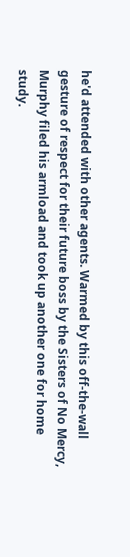he'd attended with other agents. Warmed by this off-the-wall gesture of respect for their future boss by the Sisters of No Mercy, Murphy filed his armload and took up another one for home study.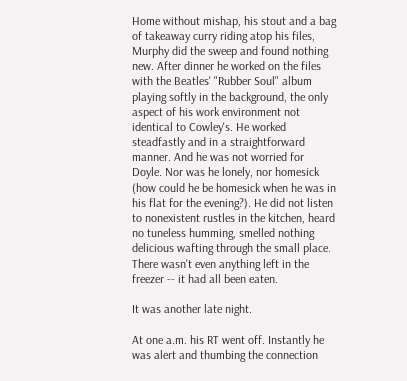Home without mishap, his stout and a bag of takeaway curry riding atop his files, Murphy did the sweep and found nothing new. After dinner he worked on the files with the Beatles' "Rubber Soul" album playing softly in the background, the only aspect of his work environment not identical to Cowley's. He worked steadfastly and in a straightforward manner. And he was not worried for Doyle. Nor was he lonely, nor homesick (how could he be homesick when he was in his flat for the evening?). He did not listen to nonexistent rustles in the kitchen, heard no tuneless humming, smelled nothing delicious wafting through the small place. There wasn't even anything left in the freezer -- it had all been eaten.

It was another late night.

At one a.m. his RT went off. Instantly he was alert and thumbing the connection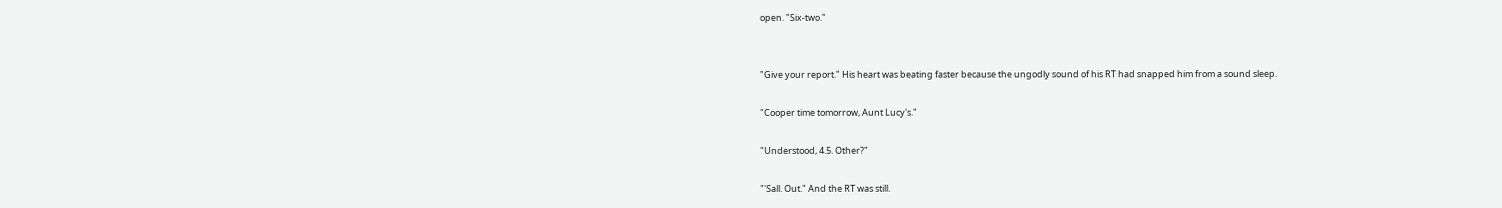open. "Six-two."


"Give your report." His heart was beating faster because the ungodly sound of his RT had snapped him from a sound sleep.

"Cooper time tomorrow, Aunt Lucy's."

"Understood, 4.5. Other?"

"'Sall. Out." And the RT was still.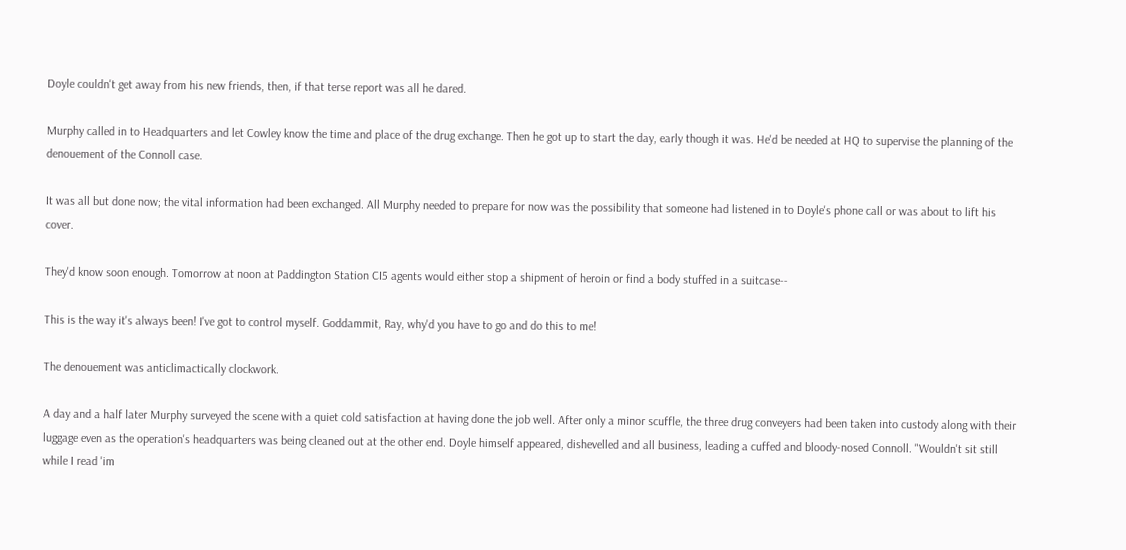Doyle couldn't get away from his new friends, then, if that terse report was all he dared.

Murphy called in to Headquarters and let Cowley know the time and place of the drug exchange. Then he got up to start the day, early though it was. He'd be needed at HQ to supervise the planning of the denouement of the Connoll case.

It was all but done now; the vital information had been exchanged. All Murphy needed to prepare for now was the possibility that someone had listened in to Doyle's phone call or was about to lift his cover.

They'd know soon enough. Tomorrow at noon at Paddington Station CI5 agents would either stop a shipment of heroin or find a body stuffed in a suitcase--

This is the way it's always been! I've got to control myself. Goddammit, Ray, why'd you have to go and do this to me!

The denouement was anticlimactically clockwork.

A day and a half later Murphy surveyed the scene with a quiet cold satisfaction at having done the job well. After only a minor scuffle, the three drug conveyers had been taken into custody along with their luggage even as the operation's headquarters was being cleaned out at the other end. Doyle himself appeared, dishevelled and all business, leading a cuffed and bloody-nosed Connoll. "Wouldn't sit still while I read 'im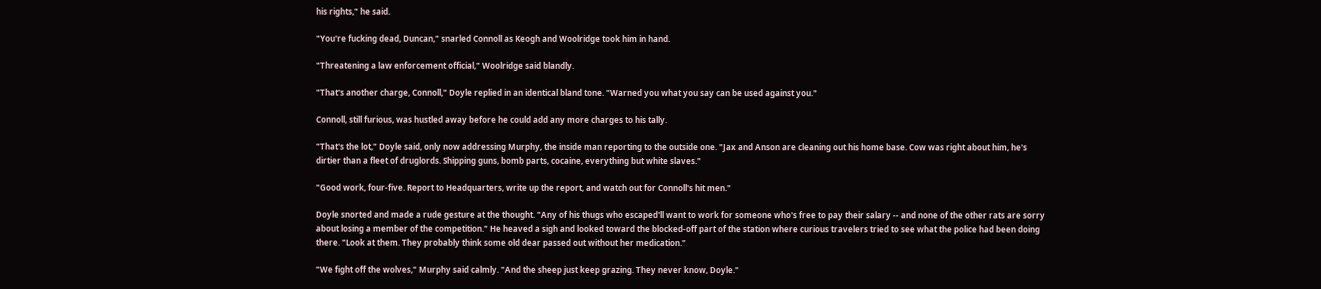his rights," he said.

"You're fucking dead, Duncan," snarled Connoll as Keogh and Woolridge took him in hand.

"Threatening a law enforcement official," Woolridge said blandly.

"That's another charge, Connoll," Doyle replied in an identical bland tone. "Warned you what you say can be used against you."

Connoll, still furious, was hustled away before he could add any more charges to his tally.

"That's the lot," Doyle said, only now addressing Murphy, the inside man reporting to the outside one. "Jax and Anson are cleaning out his home base. Cow was right about him, he's dirtier than a fleet of druglords. Shipping guns, bomb parts, cocaine, everything but white slaves."

"Good work, four-five. Report to Headquarters, write up the report, and watch out for Connoll's hit men."

Doyle snorted and made a rude gesture at the thought. "Any of his thugs who escaped'll want to work for someone who's free to pay their salary -- and none of the other rats are sorry about losing a member of the competition." He heaved a sigh and looked toward the blocked-off part of the station where curious travelers tried to see what the police had been doing there. "Look at them. They probably think some old dear passed out without her medication."

"We fight off the wolves," Murphy said calmly. "And the sheep just keep grazing. They never know, Doyle."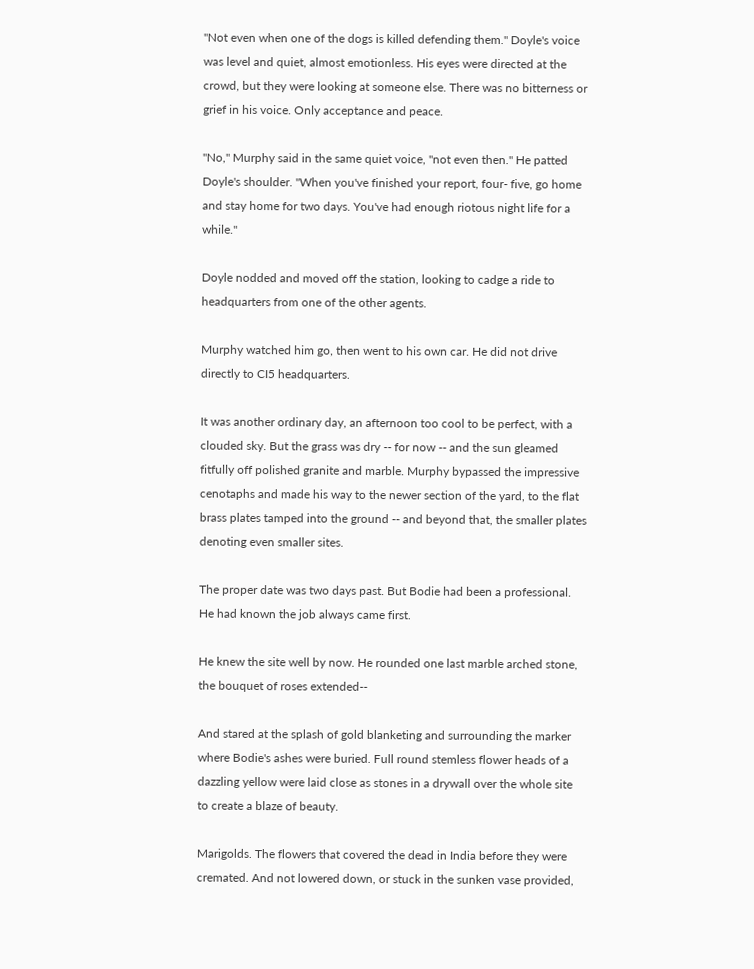"Not even when one of the dogs is killed defending them." Doyle's voice was level and quiet, almost emotionless. His eyes were directed at the crowd, but they were looking at someone else. There was no bitterness or grief in his voice. Only acceptance and peace.

"No," Murphy said in the same quiet voice, "not even then." He patted Doyle's shoulder. "When you've finished your report, four- five, go home and stay home for two days. You've had enough riotous night life for a while."

Doyle nodded and moved off the station, looking to cadge a ride to headquarters from one of the other agents.

Murphy watched him go, then went to his own car. He did not drive directly to CI5 headquarters.

It was another ordinary day, an afternoon too cool to be perfect, with a clouded sky. But the grass was dry -- for now -- and the sun gleamed fitfully off polished granite and marble. Murphy bypassed the impressive cenotaphs and made his way to the newer section of the yard, to the flat brass plates tamped into the ground -- and beyond that, the smaller plates denoting even smaller sites.

The proper date was two days past. But Bodie had been a professional. He had known the job always came first.

He knew the site well by now. He rounded one last marble arched stone, the bouquet of roses extended--

And stared at the splash of gold blanketing and surrounding the marker where Bodie's ashes were buried. Full round stemless flower heads of a dazzling yellow were laid close as stones in a drywall over the whole site to create a blaze of beauty.

Marigolds. The flowers that covered the dead in India before they were cremated. And not lowered down, or stuck in the sunken vase provided,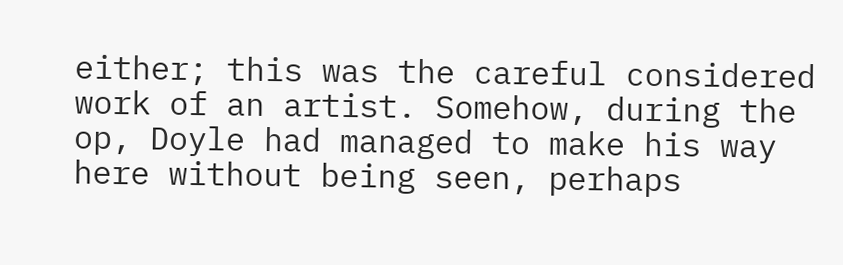either; this was the careful considered work of an artist. Somehow, during the op, Doyle had managed to make his way here without being seen, perhaps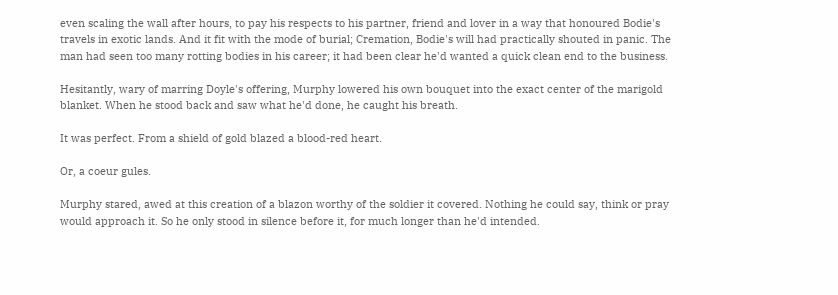even scaling the wall after hours, to pay his respects to his partner, friend and lover in a way that honoured Bodie's travels in exotic lands. And it fit with the mode of burial; Cremation, Bodie's will had practically shouted in panic. The man had seen too many rotting bodies in his career; it had been clear he'd wanted a quick clean end to the business.

Hesitantly, wary of marring Doyle's offering, Murphy lowered his own bouquet into the exact center of the marigold blanket. When he stood back and saw what he'd done, he caught his breath.

It was perfect. From a shield of gold blazed a blood-red heart.

Or, a coeur gules.

Murphy stared, awed at this creation of a blazon worthy of the soldier it covered. Nothing he could say, think or pray would approach it. So he only stood in silence before it, for much longer than he'd intended.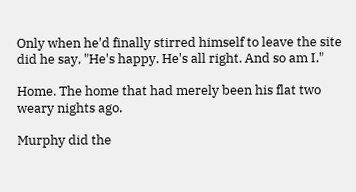Only when he'd finally stirred himself to leave the site did he say, "He's happy. He's all right. And so am I."

Home. The home that had merely been his flat two weary nights ago.

Murphy did the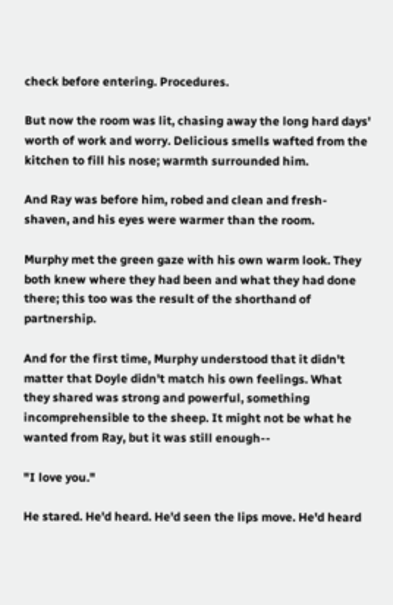check before entering. Procedures.

But now the room was lit, chasing away the long hard days' worth of work and worry. Delicious smells wafted from the kitchen to fill his nose; warmth surrounded him.

And Ray was before him, robed and clean and fresh-shaven, and his eyes were warmer than the room.

Murphy met the green gaze with his own warm look. They both knew where they had been and what they had done there; this too was the result of the shorthand of partnership.

And for the first time, Murphy understood that it didn't matter that Doyle didn't match his own feelings. What they shared was strong and powerful, something incomprehensible to the sheep. It might not be what he wanted from Ray, but it was still enough--

"I love you."

He stared. He'd heard. He'd seen the lips move. He'd heard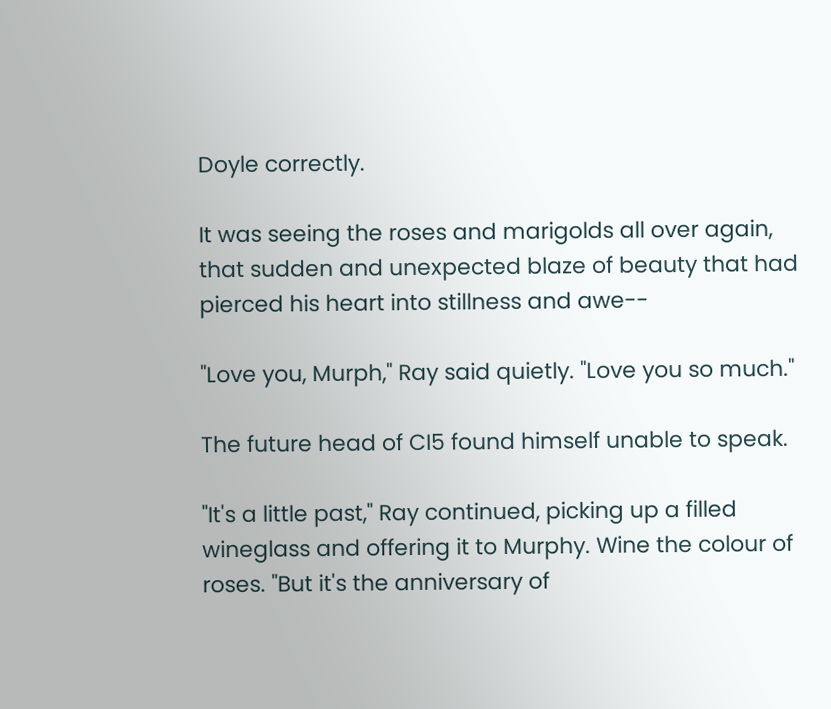Doyle correctly.

It was seeing the roses and marigolds all over again, that sudden and unexpected blaze of beauty that had pierced his heart into stillness and awe--

"Love you, Murph," Ray said quietly. "Love you so much."

The future head of CI5 found himself unable to speak.

"It's a little past," Ray continued, picking up a filled wineglass and offering it to Murphy. Wine the colour of roses. "But it's the anniversary of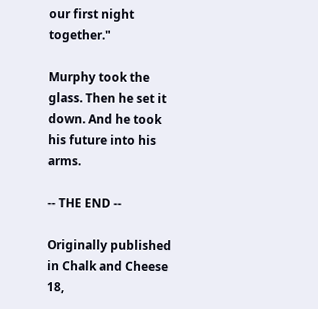our first night together."

Murphy took the glass. Then he set it down. And he took his future into his arms.

-- THE END --

Originally published in Chalk and Cheese 18,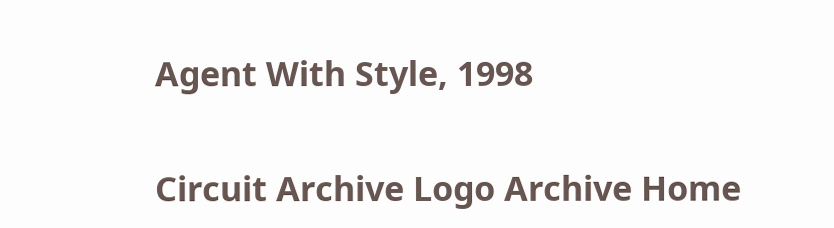Agent With Style, 1998

Circuit Archive Logo Archive Home